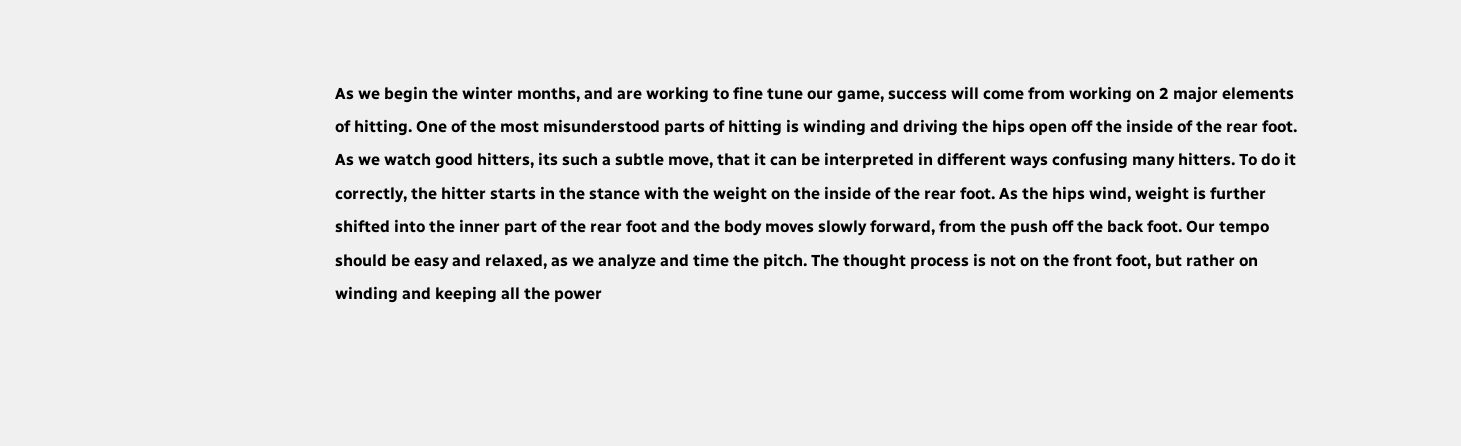As we begin the winter months, and are working to fine tune our game, success will come from working on 2 major elements of hitting. One of the most misunderstood parts of hitting is winding and driving the hips open off the inside of the rear foot. As we watch good hitters, its such a subtle move, that it can be interpreted in different ways confusing many hitters. To do it correctly, the hitter starts in the stance with the weight on the inside of the rear foot. As the hips wind, weight is further shifted into the inner part of the rear foot and the body moves slowly forward, from the push off the back foot. Our tempo should be easy and relaxed, as we analyze and time the pitch. The thought process is not on the front foot, but rather on winding and keeping all the power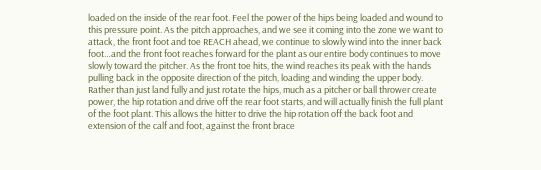loaded on the inside of the rear foot. Feel the power of the hips being loaded and wound to this pressure point. As the pitch approaches, and we see it coming into the zone we want to attack, the front foot and toe REACH ahead, we continue to slowly wind into the inner back foot…and the front foot reaches forward for the plant as our entire body continues to move slowly toward the pitcher. As the front toe hits, the wind reaches its peak with the hands pulling back in the opposite direction of the pitch, loading and winding the upper body. Rather than just land fully and just rotate the hips, much as a pitcher or ball thrower create power, the hip rotation and drive off the rear foot starts, and will actually finish the full plant of the foot plant. This allows the hitter to drive the hip rotation off the back foot and extension of the calf and foot, against the front brace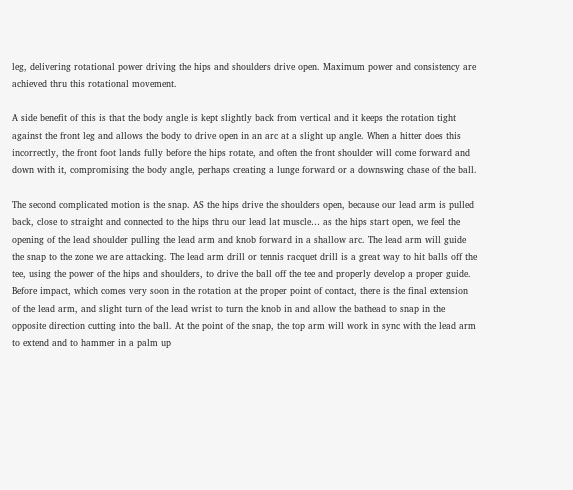leg, delivering rotational power driving the hips and shoulders drive open. Maximum power and consistency are achieved thru this rotational movement.

A side benefit of this is that the body angle is kept slightly back from vertical and it keeps the rotation tight against the front leg and allows the body to drive open in an arc at a slight up angle. When a hitter does this incorrectly, the front foot lands fully before the hips rotate, and often the front shoulder will come forward and down with it, compromising the body angle, perhaps creating a lunge forward or a downswing chase of the ball.

The second complicated motion is the snap. AS the hips drive the shoulders open, because our lead arm is pulled back, close to straight and connected to the hips thru our lead lat muscle… as the hips start open, we feel the opening of the lead shoulder pulling the lead arm and knob forward in a shallow arc. The lead arm will guide the snap to the zone we are attacking. The lead arm drill or tennis racquet drill is a great way to hit balls off the tee, using the power of the hips and shoulders, to drive the ball off the tee and properly develop a proper guide. Before impact, which comes very soon in the rotation at the proper point of contact, there is the final extension of the lead arm, and slight turn of the lead wrist to turn the knob in and allow the bathead to snap in the opposite direction cutting into the ball. At the point of the snap, the top arm will work in sync with the lead arm to extend and to hammer in a palm up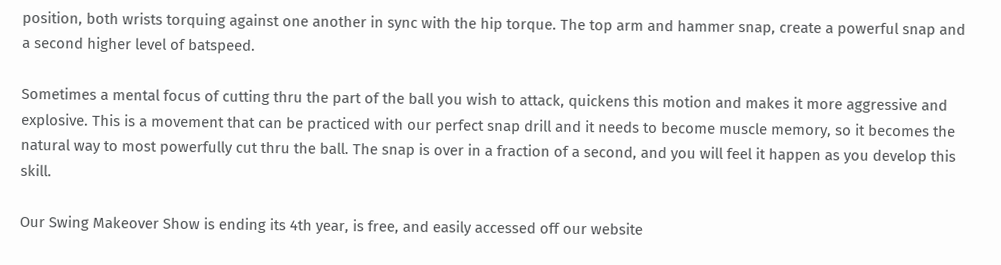position, both wrists torquing against one another in sync with the hip torque. The top arm and hammer snap, create a powerful snap and a second higher level of batspeed.

Sometimes a mental focus of cutting thru the part of the ball you wish to attack, quickens this motion and makes it more aggressive and explosive. This is a movement that can be practiced with our perfect snap drill and it needs to become muscle memory, so it becomes the natural way to most powerfully cut thru the ball. The snap is over in a fraction of a second, and you will feel it happen as you develop this skill.

Our Swing Makeover Show is ending its 4th year, is free, and easily accessed off our website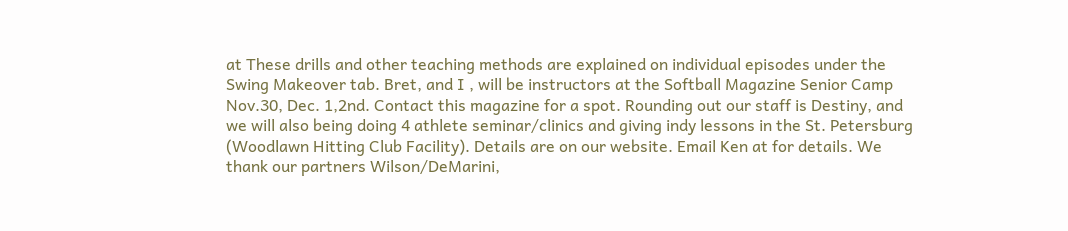at These drills and other teaching methods are explained on individual episodes under the Swing Makeover tab. Bret, and I , will be instructors at the Softball Magazine Senior Camp Nov.30, Dec. 1,2nd. Contact this magazine for a spot. Rounding out our staff is Destiny, and we will also being doing 4 athlete seminar/clinics and giving indy lessons in the St. Petersburg (Woodlawn Hitting Club Facility). Details are on our website. Email Ken at for details. We thank our partners Wilson/DeMarini,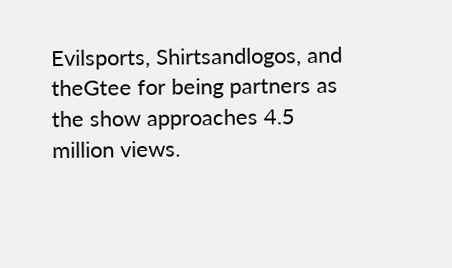Evilsports, Shirtsandlogos, and theGtee for being partners as the show approaches 4.5 million views.